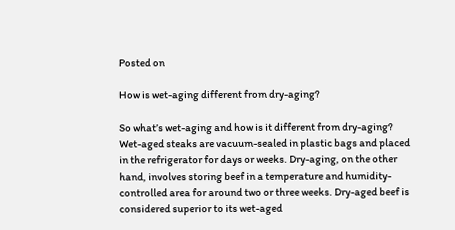Posted on

How is wet-aging different from dry-aging?

So what’s wet-aging and how is it different from dry-aging? Wet-aged steaks are vacuum-sealed in plastic bags and placed in the refrigerator for days or weeks. Dry-aging, on the other hand, involves storing beef in a temperature and humidity-controlled area for around two or three weeks. Dry-aged beef is considered superior to its wet-aged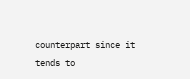counterpart since it tends to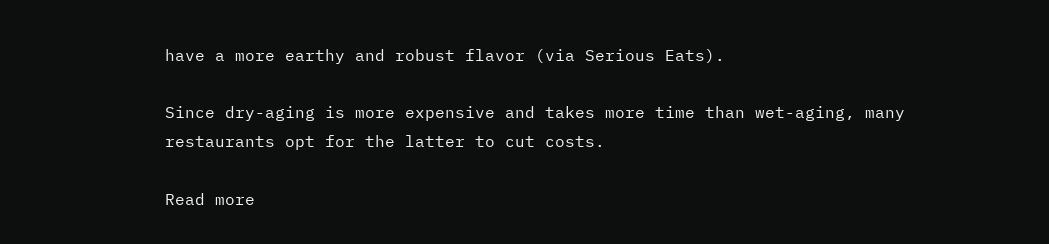have a more earthy and robust flavor (via Serious Eats).

Since dry-aging is more expensive and takes more time than wet-aging, many restaurants opt for the latter to cut costs.

Read more